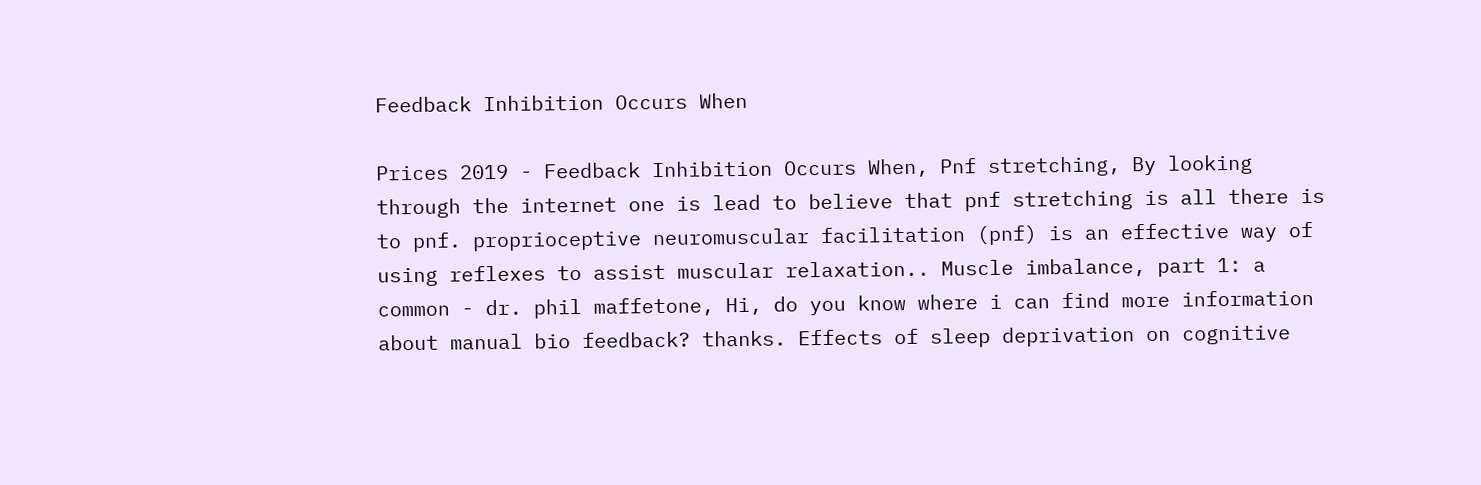Feedback Inhibition Occurs When

Prices 2019 - Feedback Inhibition Occurs When, Pnf stretching, By looking through the internet one is lead to believe that pnf stretching is all there is to pnf. proprioceptive neuromuscular facilitation (pnf) is an effective way of using reflexes to assist muscular relaxation.. Muscle imbalance, part 1: a common - dr. phil maffetone, Hi, do you know where i can find more information about manual bio feedback? thanks. Effects of sleep deprivation on cognitive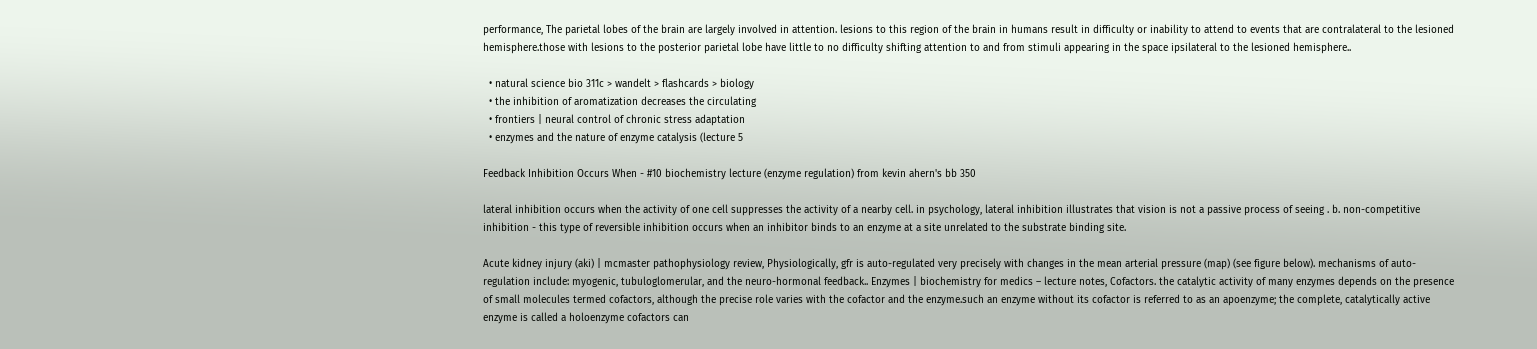performance, The parietal lobes of the brain are largely involved in attention. lesions to this region of the brain in humans result in difficulty or inability to attend to events that are contralateral to the lesioned hemisphere.those with lesions to the posterior parietal lobe have little to no difficulty shifting attention to and from stimuli appearing in the space ipsilateral to the lesioned hemisphere..

  • natural science bio 311c > wandelt > flashcards > biology
  • the inhibition of aromatization decreases the circulating
  • frontiers | neural control of chronic stress adaptation
  • enzymes and the nature of enzyme catalysis (lecture 5

Feedback Inhibition Occurs When - #10 biochemistry lecture (enzyme regulation) from kevin ahern's bb 350

lateral inhibition occurs when the activity of one cell suppresses the activity of a nearby cell. in psychology, lateral inhibition illustrates that vision is not a passive process of seeing . b. non-competitive inhibition - this type of reversible inhibition occurs when an inhibitor binds to an enzyme at a site unrelated to the substrate binding site.

Acute kidney injury (aki) | mcmaster pathophysiology review, Physiologically, gfr is auto-regulated very precisely with changes in the mean arterial pressure (map) (see figure below). mechanisms of auto-regulation include: myogenic, tubuloglomerular, and the neuro-hormonal feedback.. Enzymes | biochemistry for medics – lecture notes, Cofactors. the catalytic activity of many enzymes depends on the presence of small molecules termed cofactors, although the precise role varies with the cofactor and the enzyme.such an enzyme without its cofactor is referred to as an apoenzyme; the complete, catalytically active enzyme is called a holoenzyme cofactors can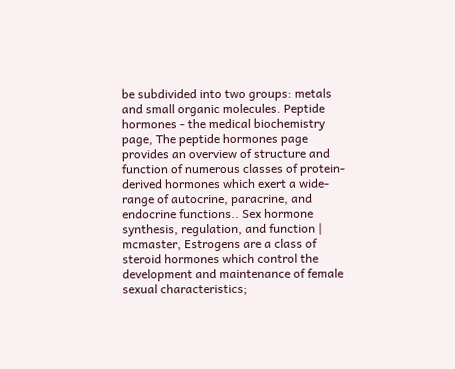be subdivided into two groups: metals and small organic molecules. Peptide hormones - the medical biochemistry page, The peptide hormones page provides an overview of structure and function of numerous classes of protein-derived hormones which exert a wide-range of autocrine, paracrine, and endocrine functions.. Sex hormone synthesis, regulation, and function | mcmaster, Estrogens are a class of steroid hormones which control the development and maintenance of female sexual characteristics;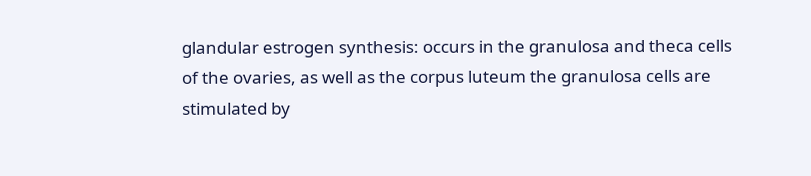glandular estrogen synthesis: occurs in the granulosa and theca cells of the ovaries, as well as the corpus luteum the granulosa cells are stimulated by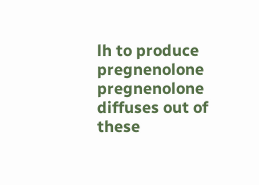lh to produce pregnenolone pregnenolone diffuses out of these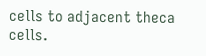cells to adjacent theca cells.